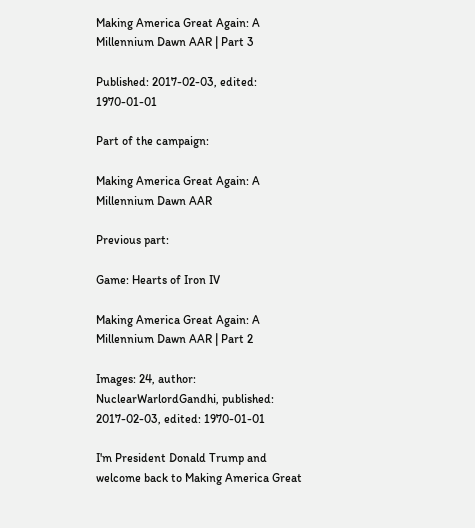Making America Great Again: A Millennium Dawn AAR | Part 3

Published: 2017-02-03, edited: 1970-01-01

Part of the campaign:

Making America Great Again: A Millennium Dawn AAR

Previous part:

Game: Hearts of Iron IV

Making America Great Again: A Millennium Dawn AAR | Part 2

Images: 24, author: NuclearWarlordGandhi, published: 2017-02-03, edited: 1970-01-01

I'm President Donald Trump and welcome back to Making America Great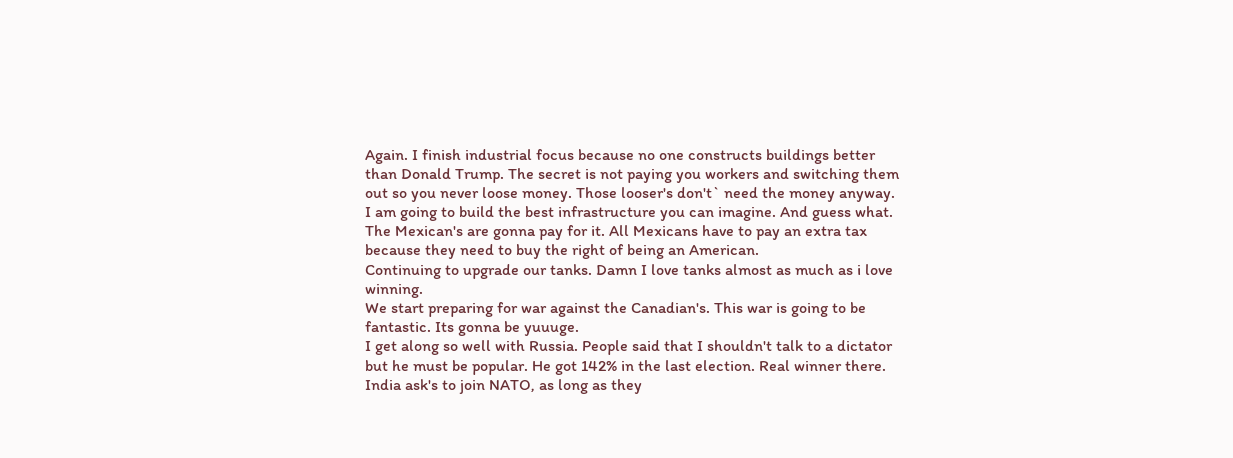Again. I finish industrial focus because no one constructs buildings better than Donald Trump. The secret is not paying you workers and switching them out so you never loose money. Those looser's don't` need the money anyway.
I am going to build the best infrastructure you can imagine. And guess what. The Mexican's are gonna pay for it. All Mexicans have to pay an extra tax because they need to buy the right of being an American.
Continuing to upgrade our tanks. Damn I love tanks almost as much as i love winning.
We start preparing for war against the Canadian's. This war is going to be fantastic. Its gonna be yuuuge.
I get along so well with Russia. People said that I shouldn't talk to a dictator but he must be popular. He got 142% in the last election. Real winner there.
India ask's to join NATO, as long as they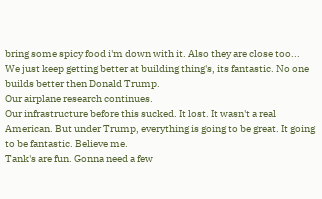bring some spicy food i'm down with it. Also they are close too...
We just keep getting better at building thing's, its fantastic. No one builds better then Donald Trump.
Our airplane research continues.
Our infrastructure before this sucked. It lost. It wasn't a real American. But under Trump, everything is going to be great. It going to be fantastic. Believe me.
Tank's are fun. Gonna need a few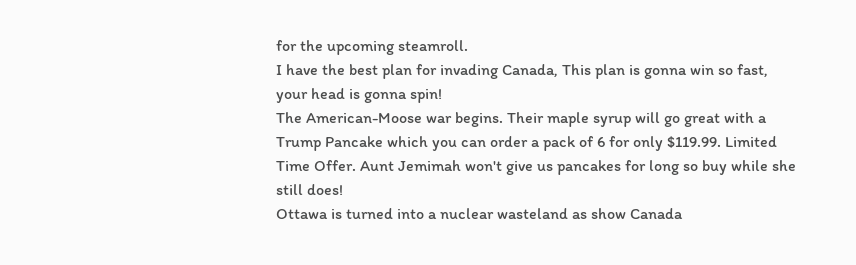for the upcoming steamroll.
I have the best plan for invading Canada, This plan is gonna win so fast, your head is gonna spin!
The American-Moose war begins. Their maple syrup will go great with a Trump Pancake which you can order a pack of 6 for only $119.99. Limited Time Offer. Aunt Jemimah won't give us pancakes for long so buy while she still does!
Ottawa is turned into a nuclear wasteland as show Canada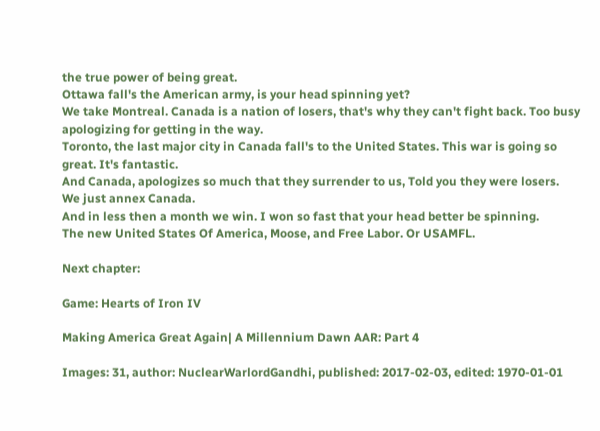the true power of being great.
Ottawa fall's the American army, is your head spinning yet?
We take Montreal. Canada is a nation of losers, that's why they can't fight back. Too busy apologizing for getting in the way.
Toronto, the last major city in Canada fall's to the United States. This war is going so great. It's fantastic.
And Canada, apologizes so much that they surrender to us, Told you they were losers.
We just annex Canada.
And in less then a month we win. I won so fast that your head better be spinning.
The new United States Of America, Moose, and Free Labor. Or USAMFL.

Next chapter:

Game: Hearts of Iron IV

Making America Great Again| A Millennium Dawn AAR: Part 4

Images: 31, author: NuclearWarlordGandhi, published: 2017-02-03, edited: 1970-01-01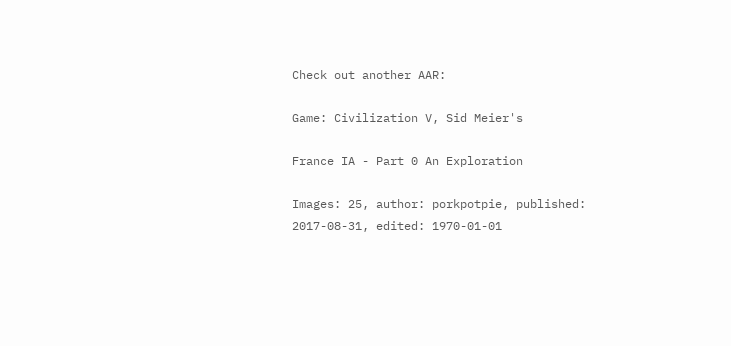Check out another AAR:

Game: Civilization V, Sid Meier's

France IA - Part 0 An Exploration

Images: 25, author: porkpotpie, published: 2017-08-31, edited: 1970-01-01